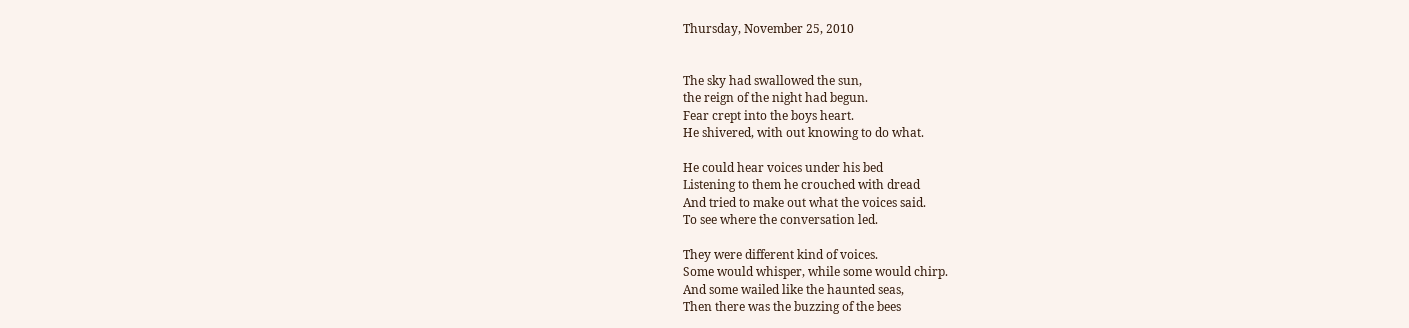Thursday, November 25, 2010


The sky had swallowed the sun,
the reign of the night had begun.
Fear crept into the boys heart.
He shivered, with out knowing to do what.

He could hear voices under his bed
Listening to them he crouched with dread
And tried to make out what the voices said.
To see where the conversation led.

They were different kind of voices.
Some would whisper, while some would chirp.
And some wailed like the haunted seas,
Then there was the buzzing of the bees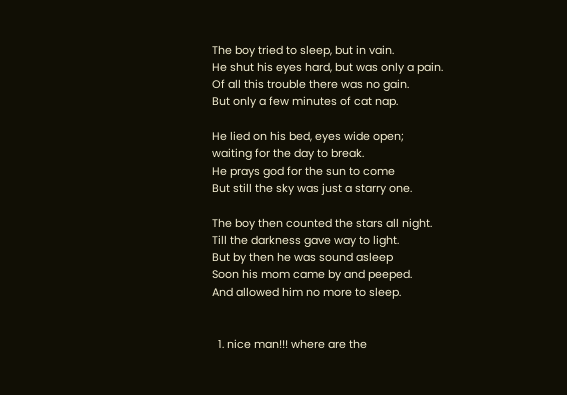The boy tried to sleep, but in vain.
He shut his eyes hard, but was only a pain.
Of all this trouble there was no gain.
But only a few minutes of cat nap.

He lied on his bed, eyes wide open;
waiting for the day to break.
He prays god for the sun to come
But still the sky was just a starry one.

The boy then counted the stars all night.
Till the darkness gave way to light.
But by then he was sound asleep
Soon his mom came by and peeped.
And allowed him no more to sleep.


  1. nice man!!! where are the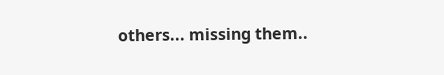others... missing them..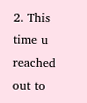2. This time u reached out to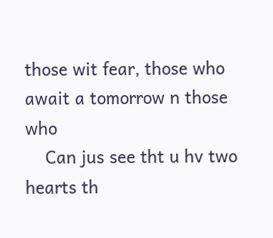those wit fear, those who await a tomorrow n those who
    Can jus see tht u hv two hearts th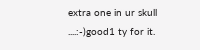extra one in ur skull ....:-)good1 ty for it.